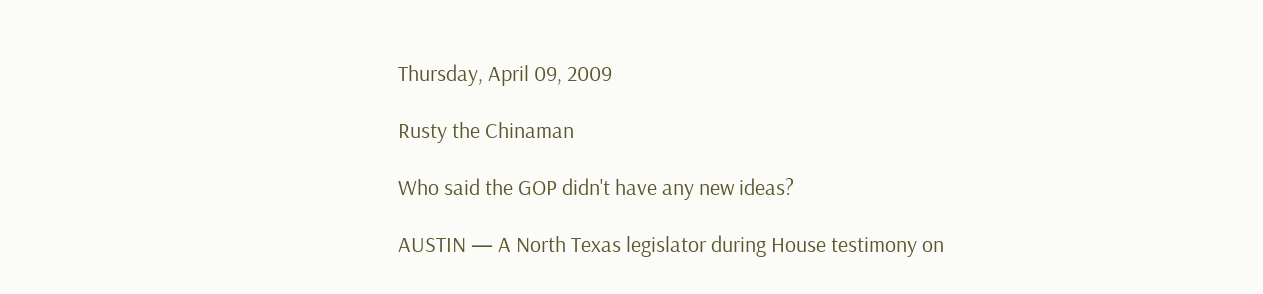Thursday, April 09, 2009

Rusty the Chinaman

Who said the GOP didn't have any new ideas?

AUSTIN — A North Texas legislator during House testimony on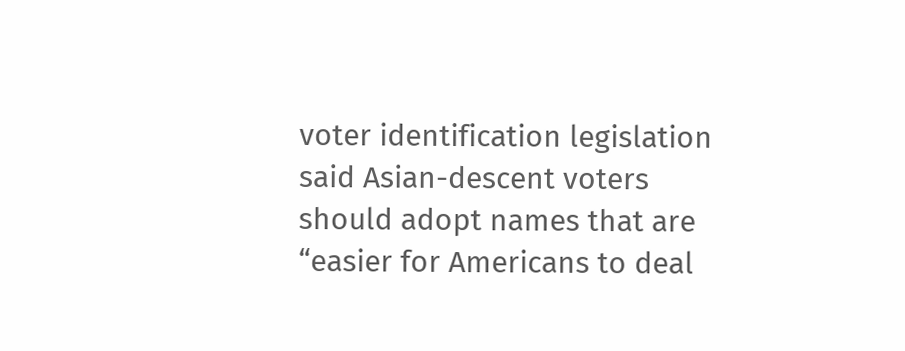voter identification legislation said Asian-descent voters should adopt names that are “easier for Americans to deal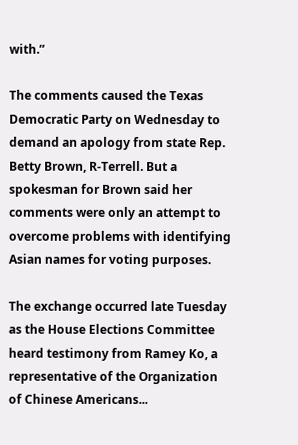with.”

The comments caused the Texas Democratic Party on Wednesday to demand an apology from state Rep. Betty Brown, R-Terrell. But a spokesman for Brown said her comments were only an attempt to overcome problems with identifying Asian names for voting purposes.

The exchange occurred late Tuesday as the House Elections Committee heard testimony from Ramey Ko, a representative of the Organization of Chinese Americans...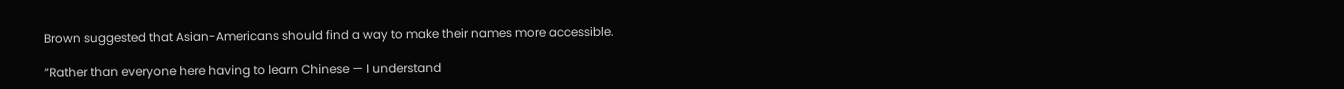Brown suggested that Asian-Americans should find a way to make their names more accessible.

“Rather than everyone here having to learn Chinese — I understand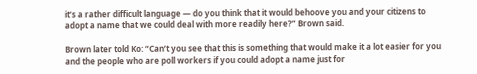it’s a rather difficult language — do you think that it would behoove you and your citizens to adopt a name that we could deal with more readily here?” Brown said.

Brown later told Ko: “Can’t you see that this is something that would make it a lot easier for you and the people who are poll workers if you could adopt a name just for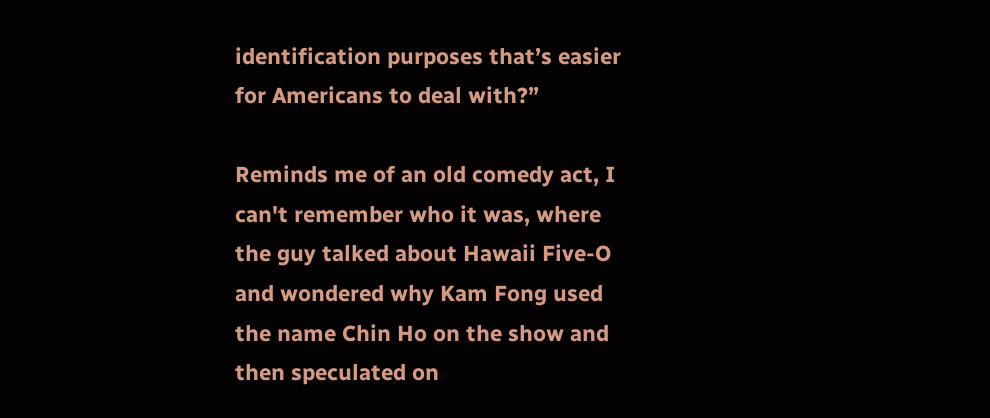identification purposes that’s easier for Americans to deal with?”

Reminds me of an old comedy act, I can't remember who it was, where the guy talked about Hawaii Five-O and wondered why Kam Fong used the name Chin Ho on the show and then speculated on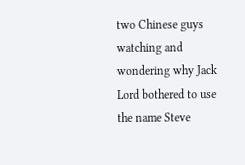two Chinese guys watching and wondering why Jack Lord bothered to use the name Steve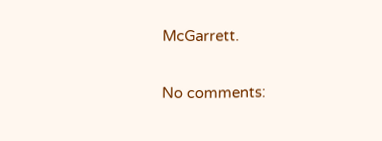McGarrett.

No comments: